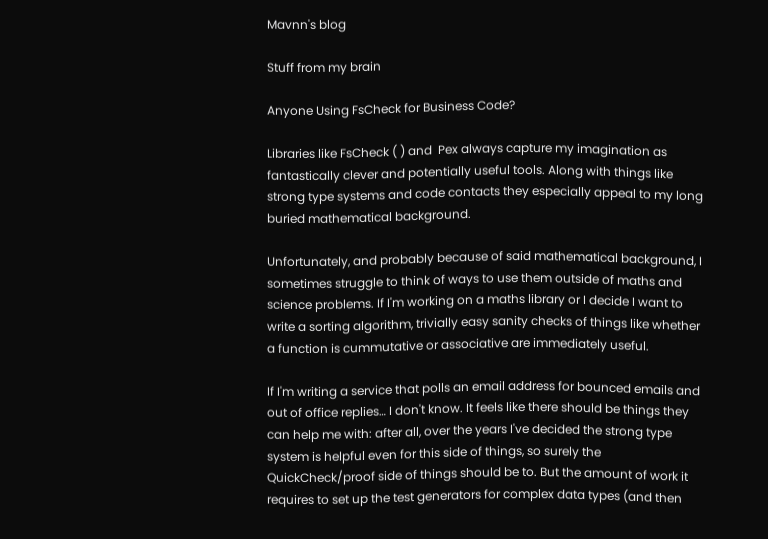Mavnn's blog

Stuff from my brain

Anyone Using FsCheck for Business Code?

Libraries like FsCheck ( ) and  Pex always capture my imagination as fantastically clever and potentially useful tools. Along with things like strong type systems and code contacts they especially appeal to my long buried mathematical background.

Unfortunately, and probably because of said mathematical background, I sometimes struggle to think of ways to use them outside of maths and science problems. If I'm working on a maths library or I decide I want to write a sorting algorithm, trivially easy sanity checks of things like whether a function is cummutative or associative are immediately useful.

If I'm writing a service that polls an email address for bounced emails and out of office replies… I don't know. It feels like there should be things they can help me with: after all, over the years I've decided the strong type system is helpful even for this side of things, so surely the QuickCheck/proof side of things should be to. But the amount of work it requires to set up the test generators for complex data types (and then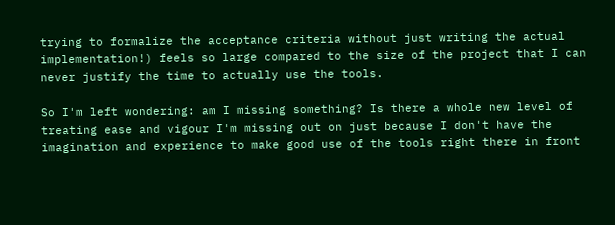trying to formalize the acceptance criteria without just writing the actual implementation!) feels so large compared to the size of the project that I can never justify the time to actually use the tools.

So I'm left wondering: am I missing something? Is there a whole new level of treating ease and vigour I'm missing out on just because I don't have the imagination and experience to make good use of the tools right there in front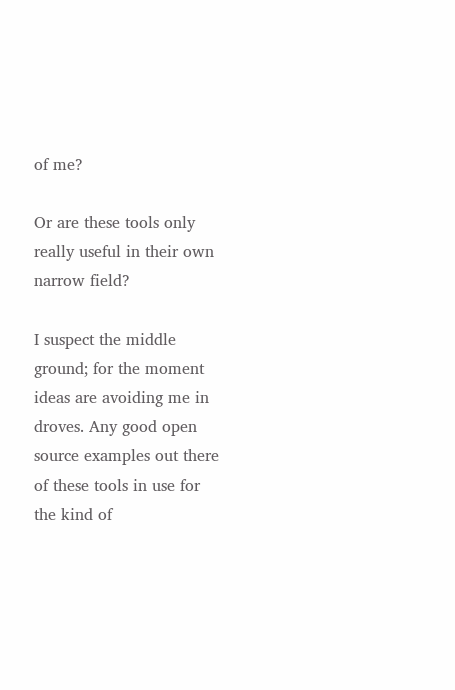of me?

Or are these tools only really useful in their own narrow field?

I suspect the middle ground; for the moment ideas are avoiding me in droves. Any good open source examples out there of these tools in use for the kind of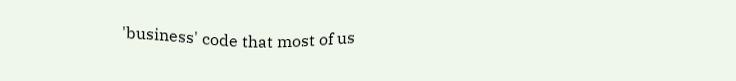'business' code that most of us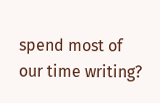spend most of our time writing?